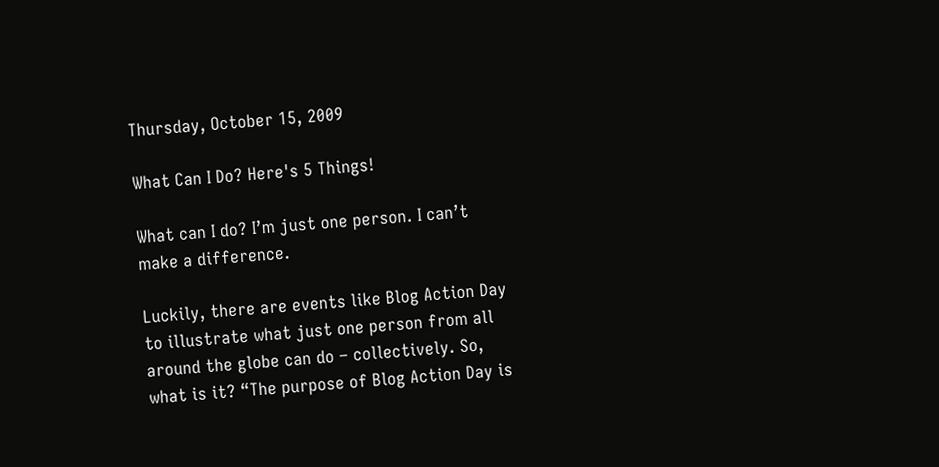Thursday, October 15, 2009

What Can I Do? Here's 5 Things!

What can I do? I’m just one person. I can’t make a difference.

Luckily, there are events like Blog Action Day to illustrate what just one person from all around the globe can do – collectively. So, what is it? “The purpose of Blog Action Day is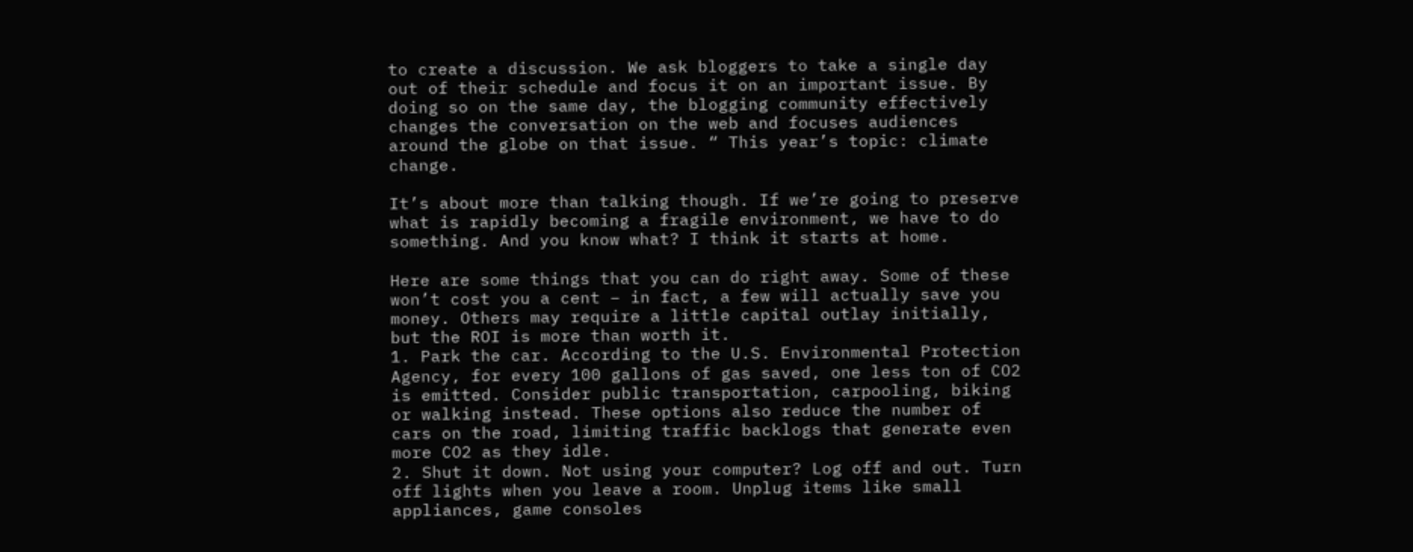to create a discussion. We ask bloggers to take a single day out of their schedule and focus it on an important issue. By doing so on the same day, the blogging community effectively changes the conversation on the web and focuses audiences around the globe on that issue. “ This year’s topic: climate change.

It’s about more than talking though. If we’re going to preserve what is rapidly becoming a fragile environment, we have to do something. And you know what? I think it starts at home.

Here are some things that you can do right away. Some of these won’t cost you a cent – in fact, a few will actually save you money. Others may require a little capital outlay initially, but the ROI is more than worth it.
1. Park the car. According to the U.S. Environmental Protection Agency, for every 100 gallons of gas saved, one less ton of CO2 is emitted. Consider public transportation, carpooling, biking or walking instead. These options also reduce the number of cars on the road, limiting traffic backlogs that generate even more CO2 as they idle.
2. Shut it down. Not using your computer? Log off and out. Turn off lights when you leave a room. Unplug items like small appliances, game consoles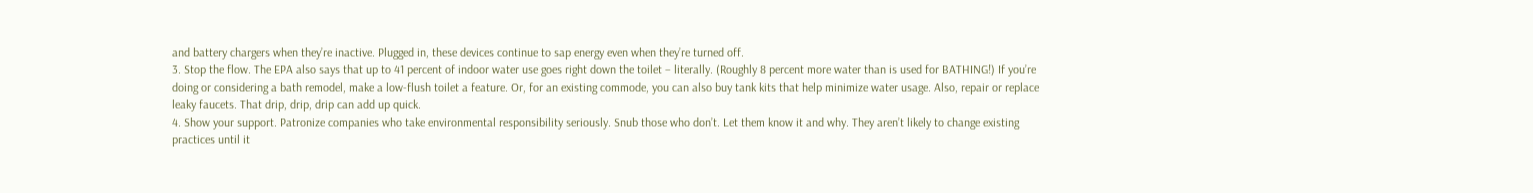and battery chargers when they’re inactive. Plugged in, these devices continue to sap energy even when they’re turned off.
3. Stop the flow. The EPA also says that up to 41 percent of indoor water use goes right down the toilet – literally. (Roughly 8 percent more water than is used for BATHING!) If you’re doing or considering a bath remodel, make a low-flush toilet a feature. Or, for an existing commode, you can also buy tank kits that help minimize water usage. Also, repair or replace leaky faucets. That drip, drip, drip can add up quick.
4. Show your support. Patronize companies who take environmental responsibility seriously. Snub those who don’t. Let them know it and why. They aren’t likely to change existing practices until it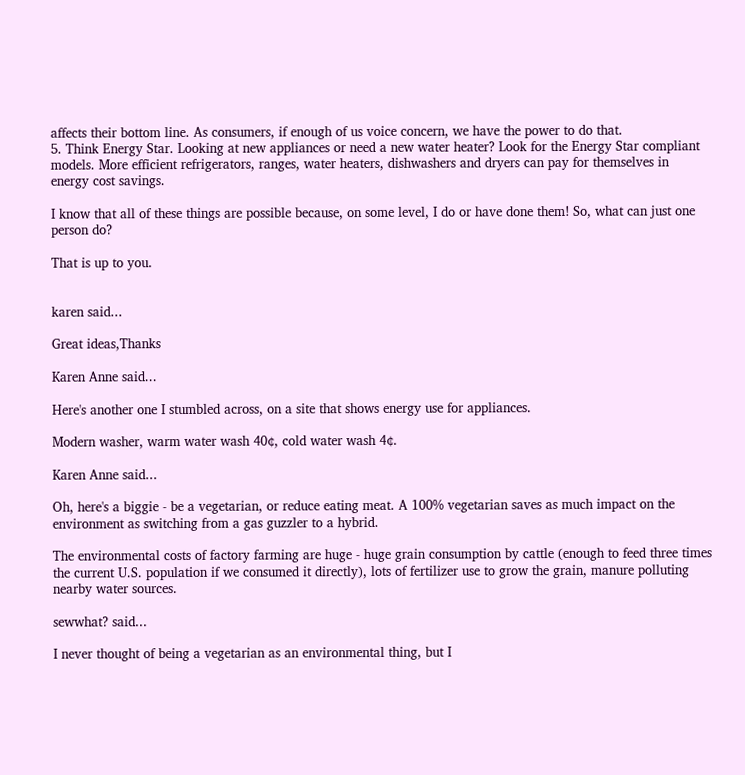affects their bottom line. As consumers, if enough of us voice concern, we have the power to do that.
5. Think Energy Star. Looking at new appliances or need a new water heater? Look for the Energy Star compliant models. More efficient refrigerators, ranges, water heaters, dishwashers and dryers can pay for themselves in energy cost savings.

I know that all of these things are possible because, on some level, I do or have done them! So, what can just one person do?

That is up to you.


karen said...

Great ideas,Thanks

Karen Anne said...

Here's another one I stumbled across, on a site that shows energy use for appliances.

Modern washer, warm water wash 40¢, cold water wash 4¢.

Karen Anne said...

Oh, here's a biggie - be a vegetarian, or reduce eating meat. A 100% vegetarian saves as much impact on the environment as switching from a gas guzzler to a hybrid.

The environmental costs of factory farming are huge - huge grain consumption by cattle (enough to feed three times the current U.S. population if we consumed it directly), lots of fertilizer use to grow the grain, manure polluting nearby water sources.

sewwhat? said...

I never thought of being a vegetarian as an environmental thing, but I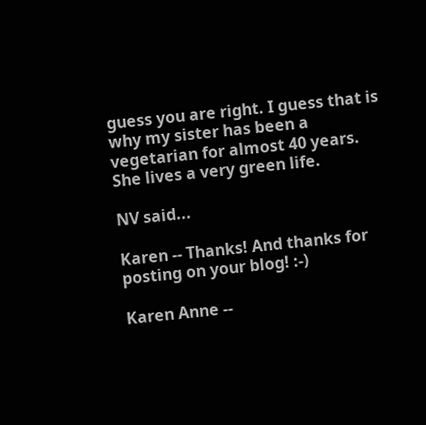guess you are right. I guess that is why my sister has been a vegetarian for almost 40 years. She lives a very green life.

NV said...

Karen -- Thanks! And thanks for posting on your blog! :-)

Karen Anne --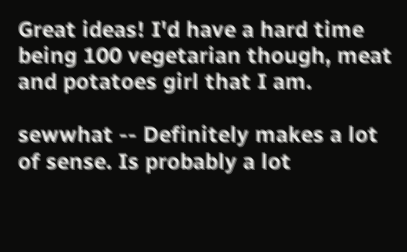Great ideas! I'd have a hard time being 100 vegetarian though, meat and potatoes girl that I am.

sewwhat -- Definitely makes a lot of sense. Is probably a lot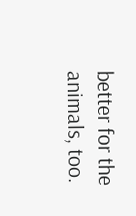better for the animals, too.